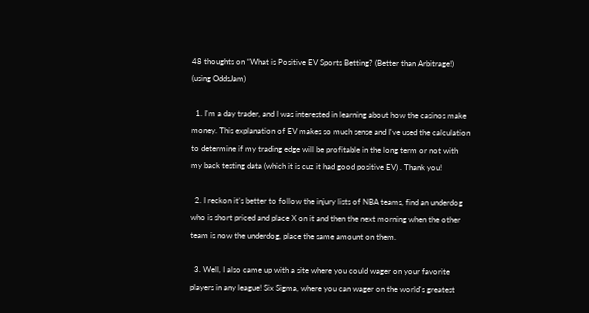48 thoughts on “What is Positive EV Sports Betting? (Better than Arbitrage!) (using OddsJam)

  1. I'm a day trader, and I was interested in learning about how the casinos make money. This explanation of EV makes so much sense and I've used the calculation to determine if my trading edge will be profitable in the long term or not with my back testing data (which it is cuz it had good positive EV) . Thank you!

  2. I reckon it’s better to follow the injury lists of NBA teams, find an underdog who is short priced and place X on it and then the next morning when the other team is now the underdog, place the same amount on them.

  3. Well, I also came up with a site where you could wager on your favorite players in any league! Six Sigma, where you can wager on the world's greatest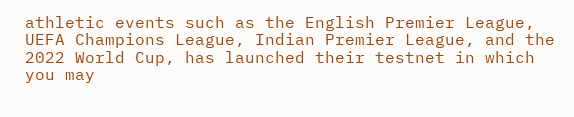athletic events such as the English Premier League, UEFA Champions League, Indian Premier League, and the 2022 World Cup, has launched their testnet in which you may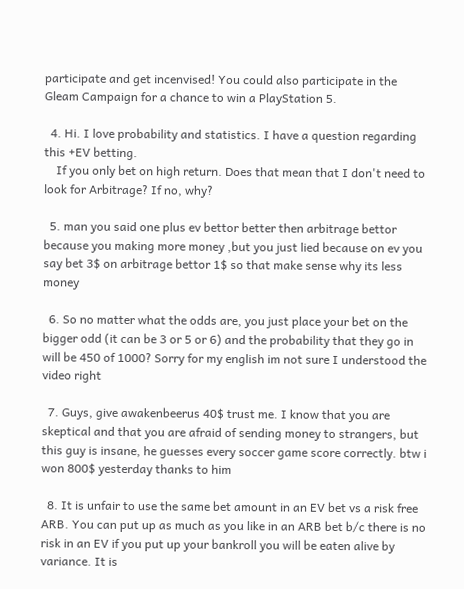participate and get incenvised! You could also participate in the Gleam Campaign for a chance to win a PlayStation 5.

  4. Hi. I love probability and statistics. I have a question regarding this +EV betting.
    If you only bet on high return. Does that mean that I don't need to look for Arbitrage? If no, why?

  5. man you said one plus ev bettor better then arbitrage bettor because you making more money ,but you just lied because on ev you say bet 3$ on arbitrage bettor 1$ so that make sense why its less money

  6. So no matter what the odds are, you just place your bet on the bigger odd (it can be 3 or 5 or 6) and the probability that they go in will be 450 of 1000? Sorry for my english im not sure I understood the video right

  7. Guys, give awakenbeerus 40$ trust me. I know that you are skeptical and that you are afraid of sending money to strangers, but this guy is insane, he guesses every soccer game score correctly. btw i won 800$ yesterday thanks to him

  8. It is unfair to use the same bet amount in an EV bet vs a risk free ARB. You can put up as much as you like in an ARB bet b/c there is no risk in an EV if you put up your bankroll you will be eaten alive by variance. It is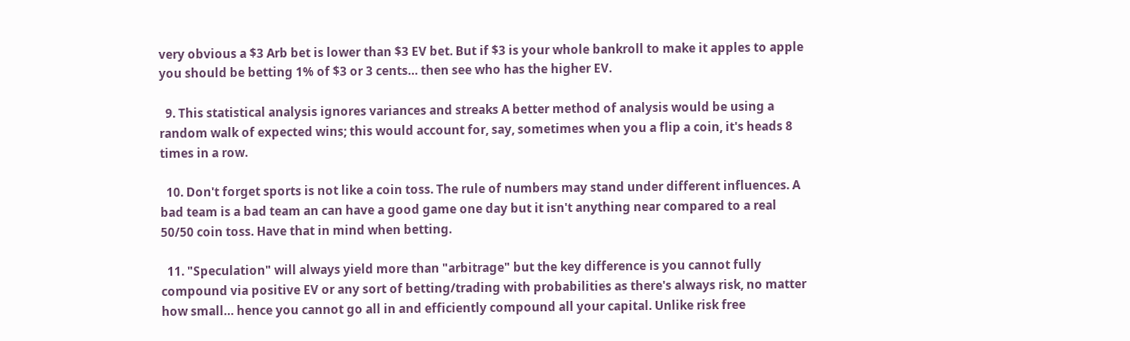very obvious a $3 Arb bet is lower than $3 EV bet. But if $3 is your whole bankroll to make it apples to apple you should be betting 1% of $3 or 3 cents… then see who has the higher EV.

  9. This statistical analysis ignores variances and streaks A better method of analysis would be using a random walk of expected wins; this would account for, say, sometimes when you a flip a coin, it's heads 8 times in a row.

  10. Don't forget sports is not like a coin toss. The rule of numbers may stand under different influences. A bad team is a bad team an can have a good game one day but it isn't anything near compared to a real 50/50 coin toss. Have that in mind when betting.

  11. "Speculation" will always yield more than "arbitrage" but the key difference is you cannot fully compound via positive EV or any sort of betting/trading with probabilities as there's always risk, no matter how small… hence you cannot go all in and efficiently compound all your capital. Unlike risk free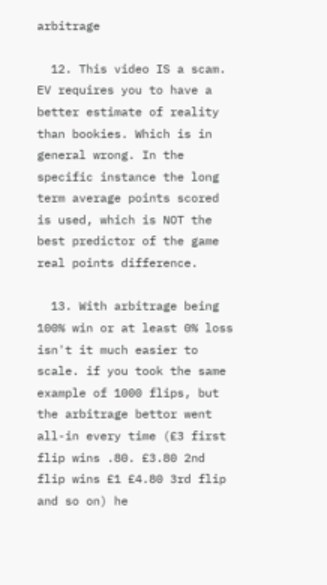arbitrage

  12. This video IS a scam. EV requires you to have a better estimate of reality than bookies. Which is in general wrong. In the specific instance the long term average points scored is used, which is NOT the best predictor of the game real points difference.

  13. With arbitrage being 100% win or at least 0% loss isn't it much easier to scale. if you took the same example of 1000 flips, but the arbitrage bettor went all-in every time (£3 first flip wins .80. £3.80 2nd flip wins £1 £4.80 3rd flip and so on) he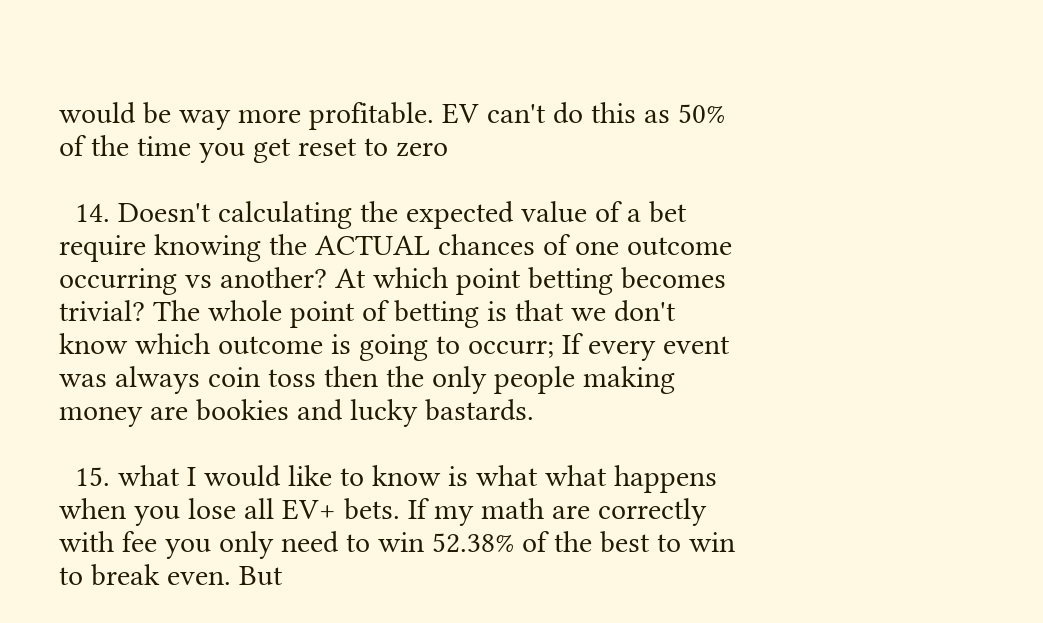would be way more profitable. EV can't do this as 50% of the time you get reset to zero

  14. Doesn't calculating the expected value of a bet require knowing the ACTUAL chances of one outcome occurring vs another? At which point betting becomes trivial? The whole point of betting is that we don't know which outcome is going to occurr; If every event was always coin toss then the only people making money are bookies and lucky bastards.

  15. what I would like to know is what what happens when you lose all EV+ bets. If my math are correctly with fee you only need to win 52.38% of the best to win to break even. But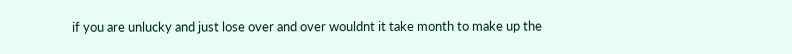if you are unlucky and just lose over and over wouldnt it take month to make up the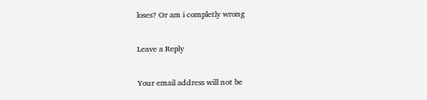loses? Or am i completly wrong

Leave a Reply

Your email address will not be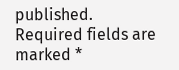published. Required fields are marked *